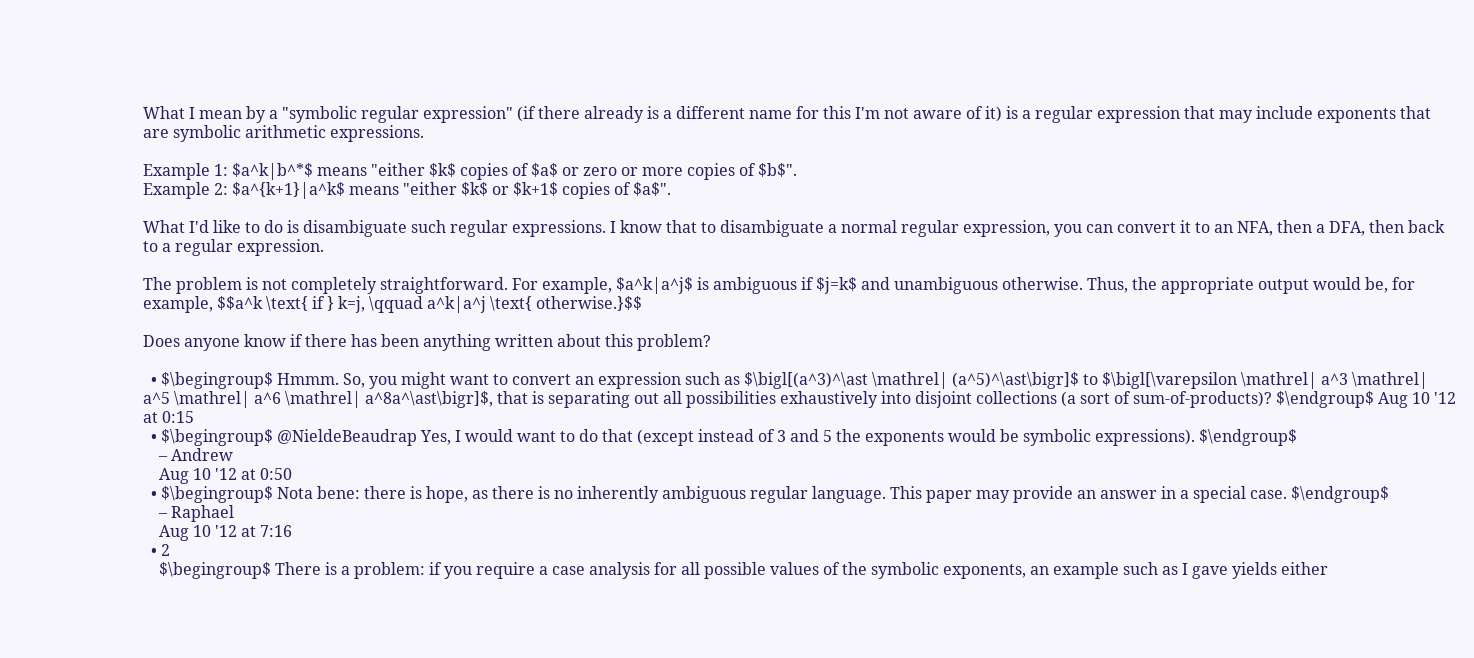What I mean by a "symbolic regular expression" (if there already is a different name for this I'm not aware of it) is a regular expression that may include exponents that are symbolic arithmetic expressions.

Example 1: $a^k|b^*$ means "either $k$ copies of $a$ or zero or more copies of $b$".
Example 2: $a^{k+1}|a^k$ means "either $k$ or $k+1$ copies of $a$".

What I'd like to do is disambiguate such regular expressions. I know that to disambiguate a normal regular expression, you can convert it to an NFA, then a DFA, then back to a regular expression.

The problem is not completely straightforward. For example, $a^k|a^j$ is ambiguous if $j=k$ and unambiguous otherwise. Thus, the appropriate output would be, for example, $$a^k \text{ if } k=j, \qquad a^k|a^j \text{ otherwise.}$$

Does anyone know if there has been anything written about this problem?

  • $\begingroup$ Hmmm. So, you might want to convert an expression such as $\bigl[(a^3)^\ast \mathrel| (a^5)^\ast\bigr]$ to $\bigl[\varepsilon \mathrel| a^3 \mathrel| a^5 \mathrel| a^6 \mathrel| a^8a^\ast\bigr]$, that is separating out all possibilities exhaustively into disjoint collections (a sort of sum-of-products)? $\endgroup$ Aug 10 '12 at 0:15
  • $\begingroup$ @NieldeBeaudrap Yes, I would want to do that (except instead of 3 and 5 the exponents would be symbolic expressions). $\endgroup$
    – Andrew
    Aug 10 '12 at 0:50
  • $\begingroup$ Nota bene: there is hope, as there is no inherently ambiguous regular language. This paper may provide an answer in a special case. $\endgroup$
    – Raphael
    Aug 10 '12 at 7:16
  • 2
    $\begingroup$ There is a problem: if you require a case analysis for all possible values of the symbolic exponents, an example such as I gave yields either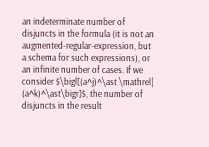an indeterminate number of disjuncts in the formula (it is not an augmented-regular-expression, but a schema for such expressions), or an infinite number of cases. If we consider $\bigl[(a^j)^\ast \mathrel| (a^k)^\ast\bigr]$, the number of disjuncts in the result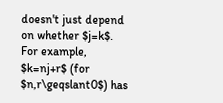doesn't just depend on whether $j=k$. For example, $k=nj+r$ (for $n,r\geqslant0$) has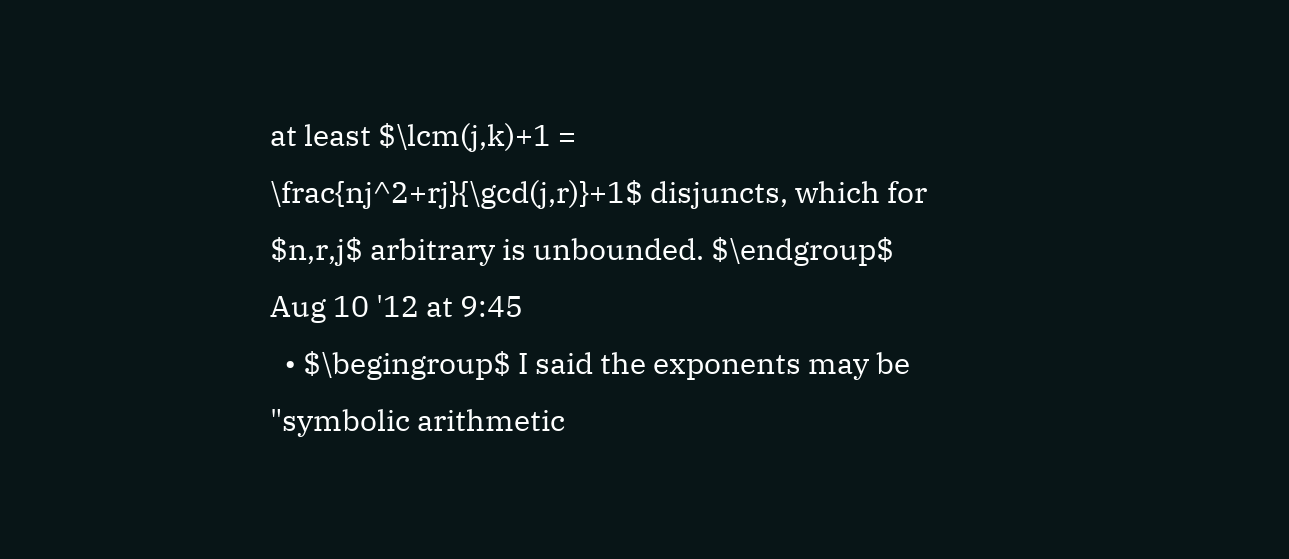at least $\lcm(j,k)+1 = \frac{nj^2+rj}{\gcd(j,r)}+1$ disjuncts, which for $n,r,j$ arbitrary is unbounded. $\endgroup$ Aug 10 '12 at 9:45
  • $\begingroup$ I said the exponents may be "symbolic arithmetic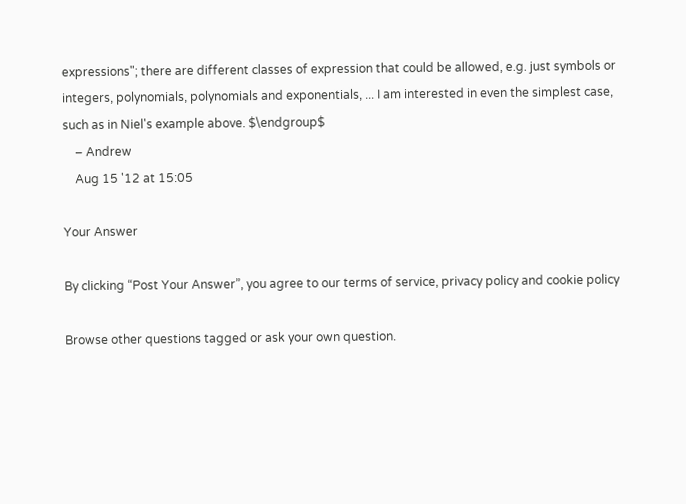expressions"; there are different classes of expression that could be allowed, e.g. just symbols or integers, polynomials, polynomials and exponentials, ... I am interested in even the simplest case, such as in Niel's example above. $\endgroup$
    – Andrew
    Aug 15 '12 at 15:05

Your Answer

By clicking “Post Your Answer”, you agree to our terms of service, privacy policy and cookie policy

Browse other questions tagged or ask your own question.